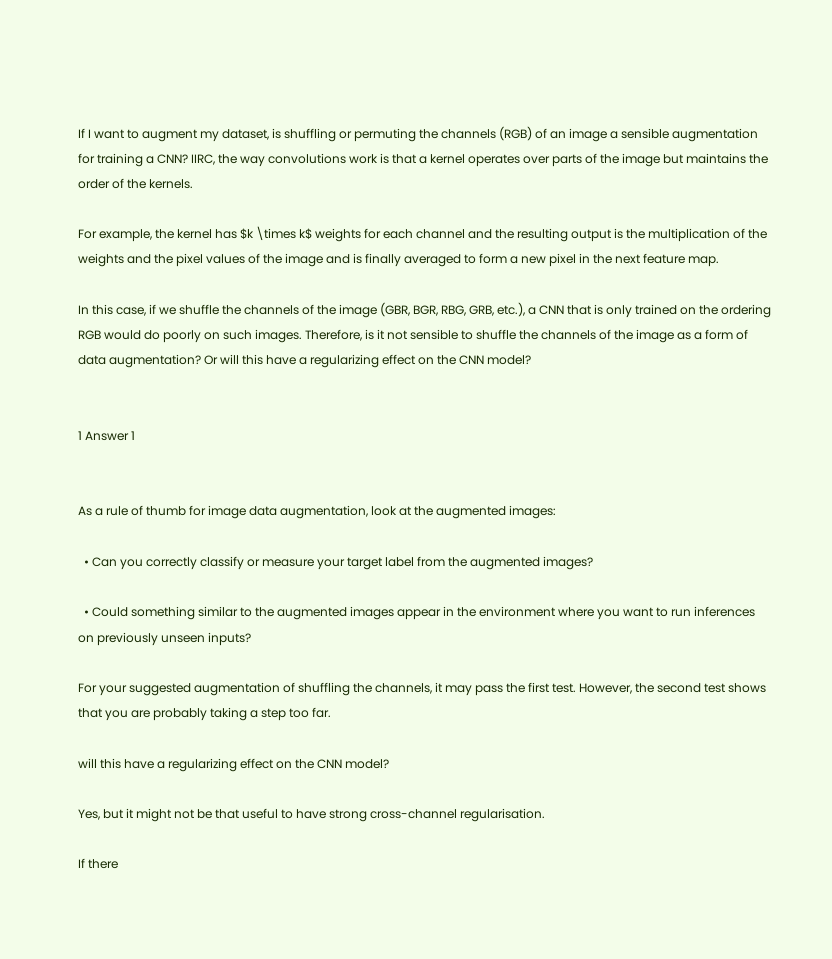If I want to augment my dataset, is shuffling or permuting the channels (RGB) of an image a sensible augmentation for training a CNN? IIRC, the way convolutions work is that a kernel operates over parts of the image but maintains the order of the kernels.

For example, the kernel has $k \times k$ weights for each channel and the resulting output is the multiplication of the weights and the pixel values of the image and is finally averaged to form a new pixel in the next feature map.

In this case, if we shuffle the channels of the image (GBR, BGR, RBG, GRB, etc.), a CNN that is only trained on the ordering RGB would do poorly on such images. Therefore, is it not sensible to shuffle the channels of the image as a form of data augmentation? Or will this have a regularizing effect on the CNN model?


1 Answer 1


As a rule of thumb for image data augmentation, look at the augmented images:

  • Can you correctly classify or measure your target label from the augmented images?

  • Could something similar to the augmented images appear in the environment where you want to run inferences on previously unseen inputs?

For your suggested augmentation of shuffling the channels, it may pass the first test. However, the second test shows that you are probably taking a step too far.

will this have a regularizing effect on the CNN model?

Yes, but it might not be that useful to have strong cross-channel regularisation.

If there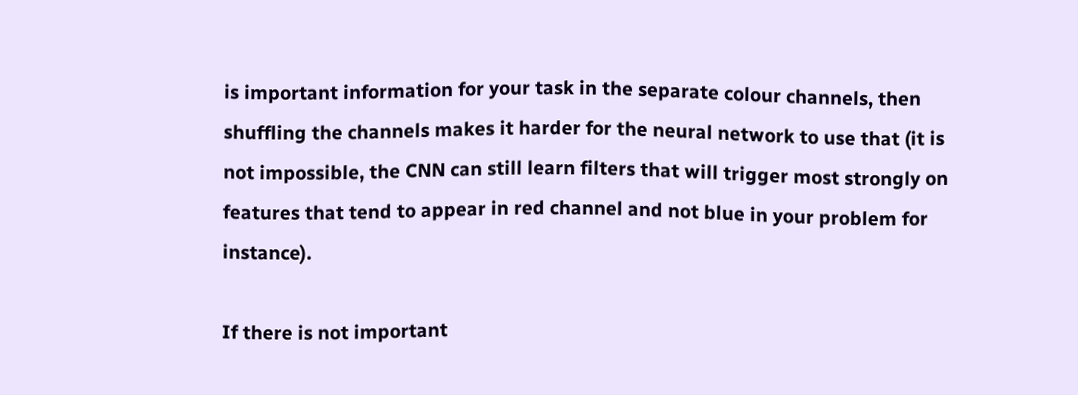is important information for your task in the separate colour channels, then shuffling the channels makes it harder for the neural network to use that (it is not impossible, the CNN can still learn filters that will trigger most strongly on features that tend to appear in red channel and not blue in your problem for instance).

If there is not important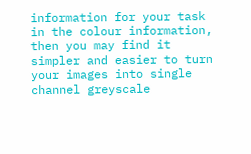information for your task in the colour information, then you may find it simpler and easier to turn your images into single channel greyscale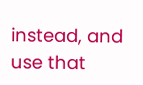instead, and use that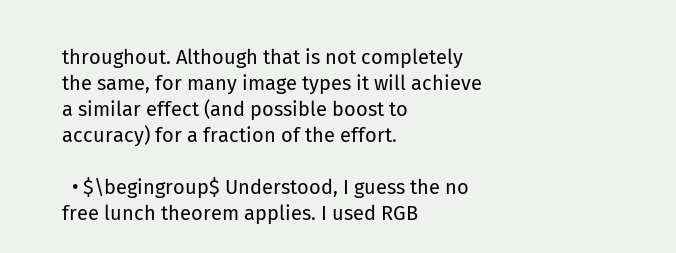throughout. Although that is not completely the same, for many image types it will achieve a similar effect (and possible boost to accuracy) for a fraction of the effort.

  • $\begingroup$ Understood, I guess the no free lunch theorem applies. I used RGB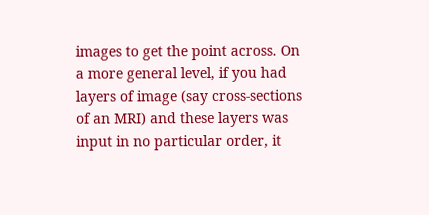images to get the point across. On a more general level, if you had layers of image (say cross-sections of an MRI) and these layers was input in no particular order, it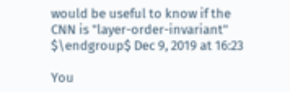would be useful to know if the CNN is "layer-order-invariant" $\endgroup$ Dec 9, 2019 at 16:23

You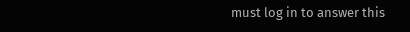must log in to answer this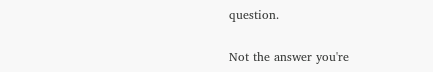question.

Not the answer you're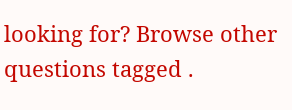looking for? Browse other questions tagged .